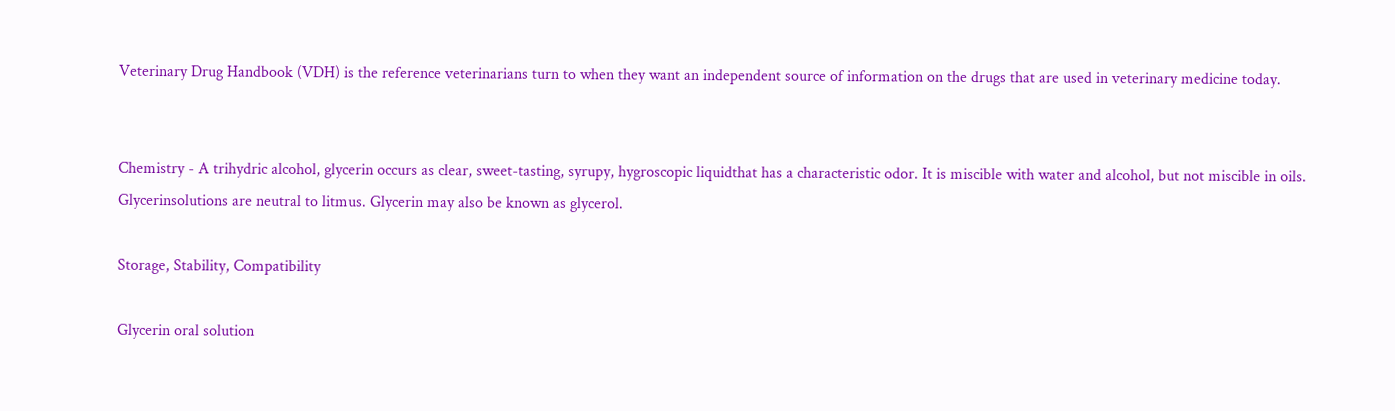Veterinary Drug Handbook (VDH) is the reference veterinarians turn to when they want an independent source of information on the drugs that are used in veterinary medicine today.


Chemistry - A trihydric alcohol, glycerin occurs as clear, sweet-tasting, syrupy, hygroscopic liquidthat has a characteristic odor. It is miscible with water and alcohol, but not miscible in oils. Glycerinsolutions are neutral to litmus. Glycerin may also be known as glycerol.

Storage, Stability, Compatibility

Glycerin oral solution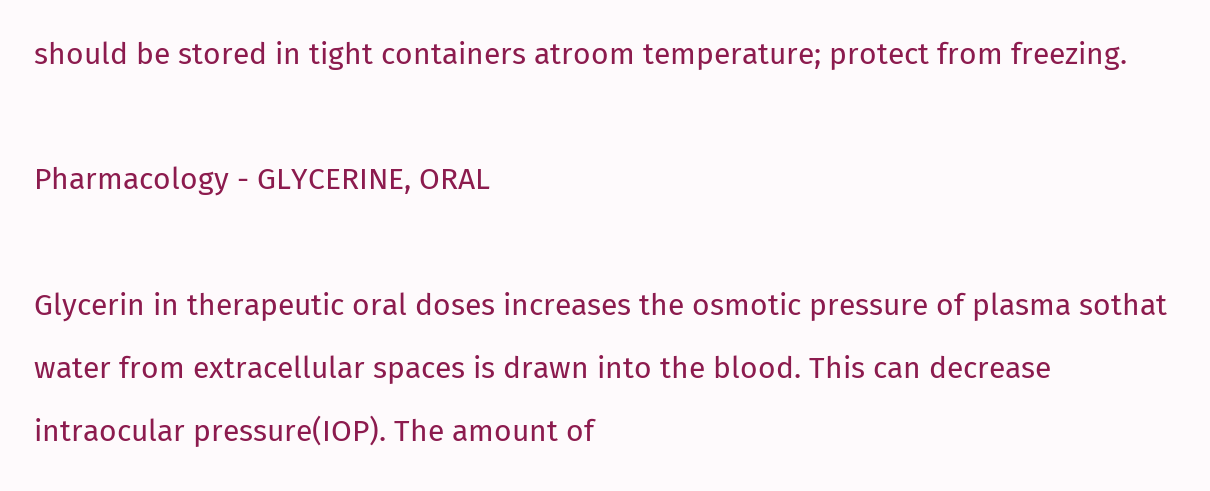should be stored in tight containers atroom temperature; protect from freezing.

Pharmacology - GLYCERINE, ORAL

Glycerin in therapeutic oral doses increases the osmotic pressure of plasma sothat water from extracellular spaces is drawn into the blood. This can decrease intraocular pressure(IOP). The amount of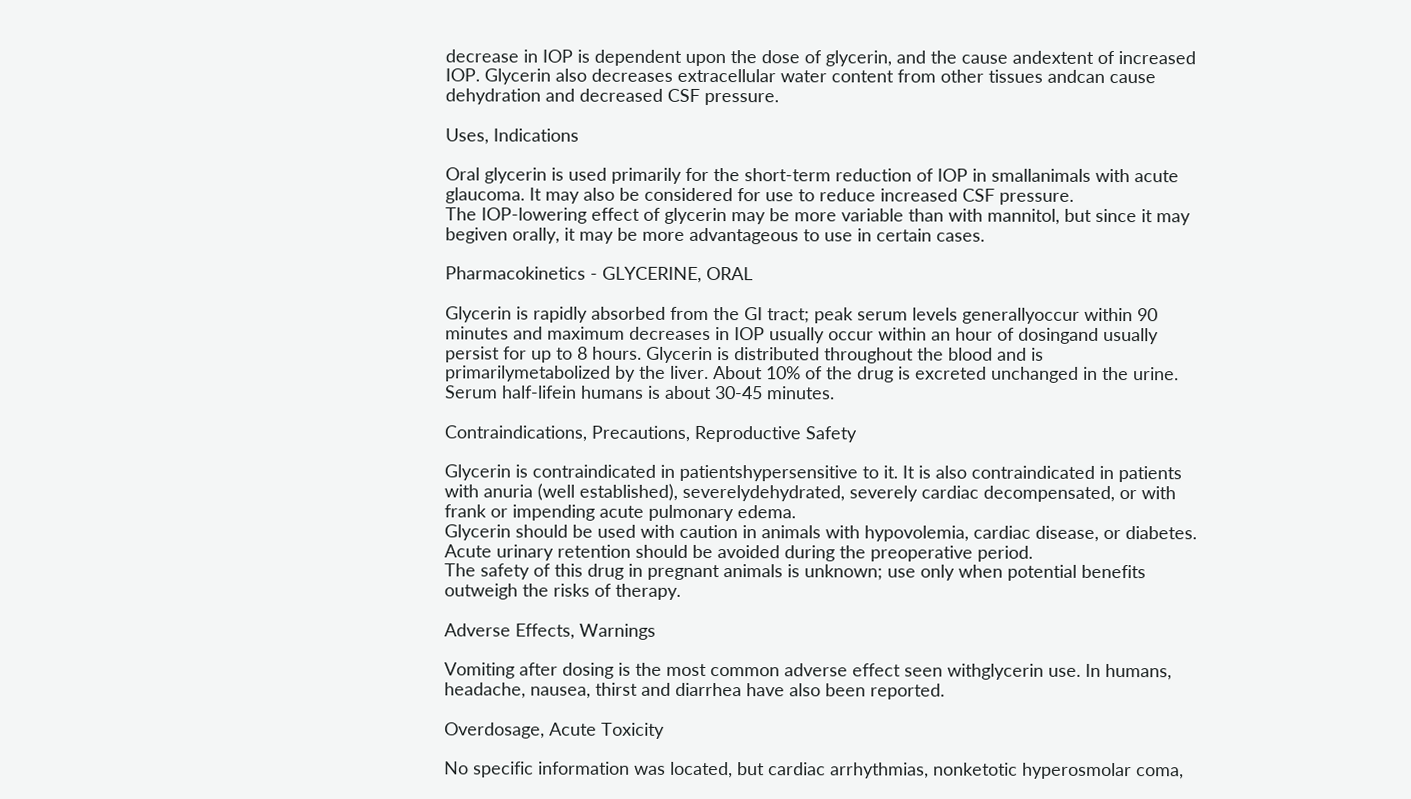decrease in IOP is dependent upon the dose of glycerin, and the cause andextent of increased IOP. Glycerin also decreases extracellular water content from other tissues andcan cause dehydration and decreased CSF pressure.

Uses, Indications

Oral glycerin is used primarily for the short-term reduction of IOP in smallanimals with acute glaucoma. It may also be considered for use to reduce increased CSF pressure.
The IOP-lowering effect of glycerin may be more variable than with mannitol, but since it may begiven orally, it may be more advantageous to use in certain cases.

Pharmacokinetics - GLYCERINE, ORAL

Glycerin is rapidly absorbed from the GI tract; peak serum levels generallyoccur within 90 minutes and maximum decreases in IOP usually occur within an hour of dosingand usually persist for up to 8 hours. Glycerin is distributed throughout the blood and is primarilymetabolized by the liver. About 10% of the drug is excreted unchanged in the urine. Serum half-lifein humans is about 30-45 minutes.

Contraindications, Precautions, Reproductive Safety

Glycerin is contraindicated in patientshypersensitive to it. It is also contraindicated in patients with anuria (well established), severelydehydrated, severely cardiac decompensated, or with frank or impending acute pulmonary edema.
Glycerin should be used with caution in animals with hypovolemia, cardiac disease, or diabetes.
Acute urinary retention should be avoided during the preoperative period.
The safety of this drug in pregnant animals is unknown; use only when potential benefits outweigh the risks of therapy.

Adverse Effects, Warnings

Vomiting after dosing is the most common adverse effect seen withglycerin use. In humans, headache, nausea, thirst and diarrhea have also been reported.

Overdosage, Acute Toxicity

No specific information was located, but cardiac arrhythmias, nonketotic hyperosmolar coma,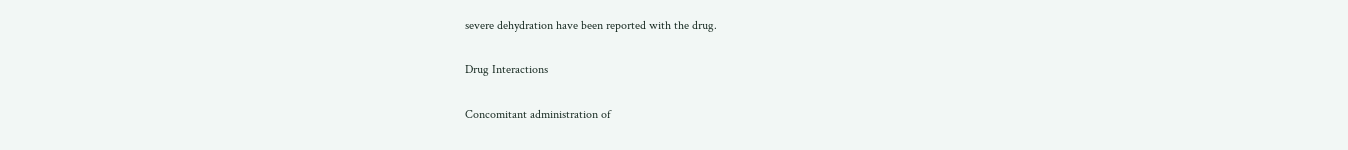severe dehydration have been reported with the drug.

Drug Interactions

Concomitant administration of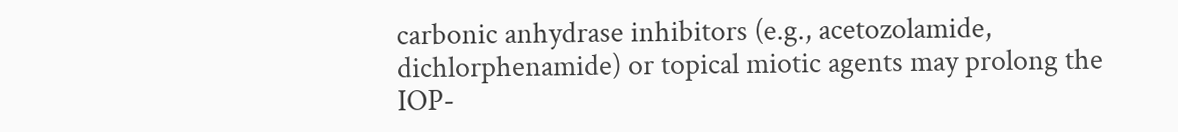carbonic anhydrase inhibitors (e.g., acetozolamide, dichlorphenamide) or topical miotic agents may prolong the IOP-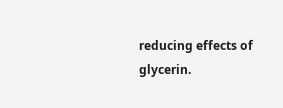reducing effects of glycerin.